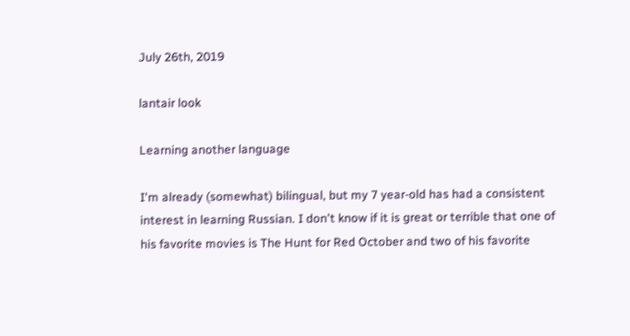July 26th, 2019

lantair look

Learning another language

I'm already (somewhat) bilingual, but my 7 year-old has had a consistent interest in learning Russian. I don't know if it is great or terrible that one of his favorite movies is The Hunt for Red October and two of his favorite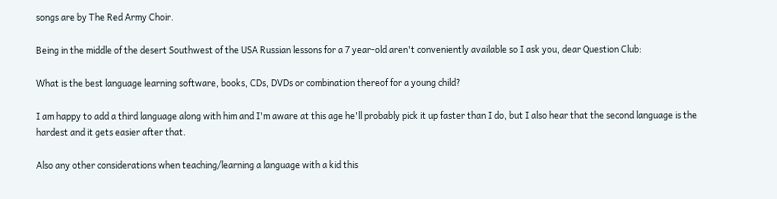songs are by The Red Army Choir.

Being in the middle of the desert Southwest of the USA Russian lessons for a 7 year-old aren't conveniently available so I ask you, dear Question Club:

What is the best language learning software, books, CDs, DVDs or combination thereof for a young child?

I am happy to add a third language along with him and I'm aware at this age he'll probably pick it up faster than I do, but I also hear that the second language is the hardest and it gets easier after that.

Also any other considerations when teaching/learning a language with a kid this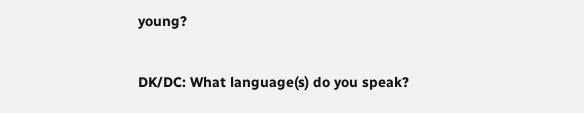young?

DK/DC: What language(s) do you speak?